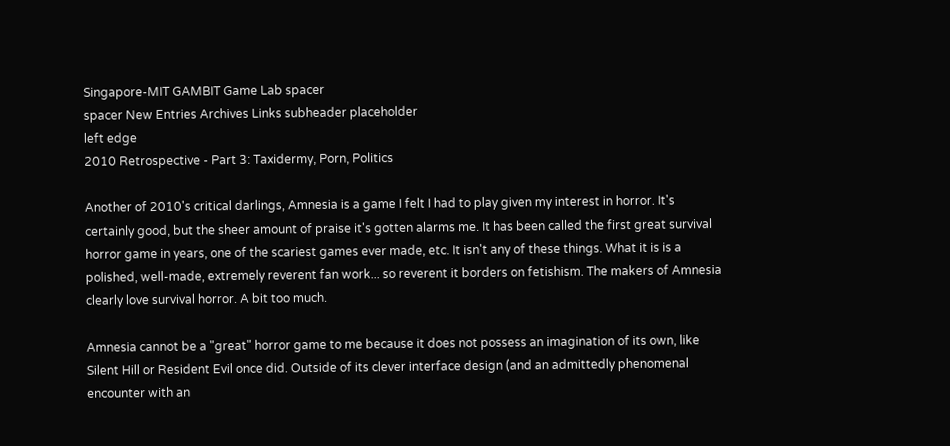Singapore-MIT GAMBIT Game Lab spacer
spacer New Entries Archives Links subheader placeholder
left edge
2010 Retrospective - Part 3: Taxidermy, Porn, Politics

Another of 2010's critical darlings, Amnesia is a game I felt I had to play given my interest in horror. It's certainly good, but the sheer amount of praise it's gotten alarms me. It has been called the first great survival horror game in years, one of the scariest games ever made, etc. It isn't any of these things. What it is is a polished, well-made, extremely reverent fan work... so reverent it borders on fetishism. The makers of Amnesia clearly love survival horror. A bit too much.

Amnesia cannot be a "great" horror game to me because it does not possess an imagination of its own, like Silent Hill or Resident Evil once did. Outside of its clever interface design (and an admittedly phenomenal encounter with an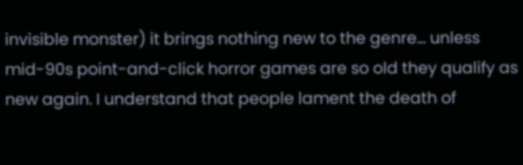invisible monster) it brings nothing new to the genre... unless mid-90s point-and-click horror games are so old they qualify as new again. I understand that people lament the death of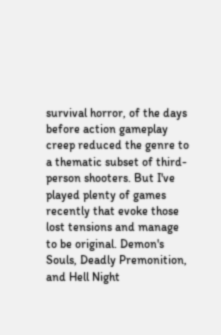survival horror, of the days before action gameplay creep reduced the genre to a thematic subset of third-person shooters. But I've played plenty of games recently that evoke those lost tensions and manage to be original. Demon's Souls, Deadly Premonition, and Hell Night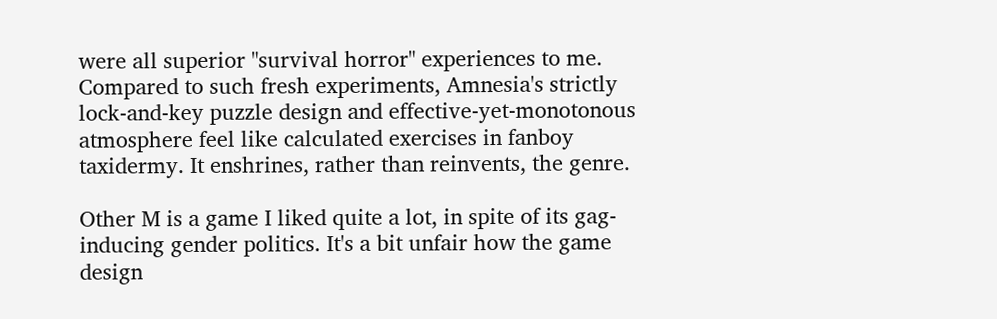were all superior "survival horror" experiences to me. Compared to such fresh experiments, Amnesia's strictly lock-and-key puzzle design and effective-yet-monotonous atmosphere feel like calculated exercises in fanboy taxidermy. It enshrines, rather than reinvents, the genre.

Other M is a game I liked quite a lot, in spite of its gag-inducing gender politics. It's a bit unfair how the game design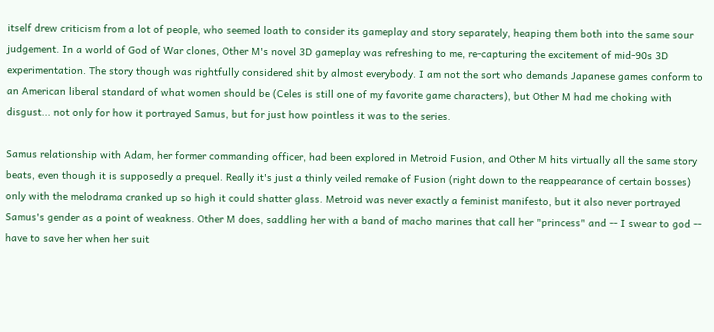itself drew criticism from a lot of people, who seemed loath to consider its gameplay and story separately, heaping them both into the same sour judgement. In a world of God of War clones, Other M's novel 3D gameplay was refreshing to me, re-capturing the excitement of mid-90s 3D experimentation. The story though was rightfully considered shit by almost everybody. I am not the sort who demands Japanese games conform to an American liberal standard of what women should be (Celes is still one of my favorite game characters), but Other M had me choking with disgust... not only for how it portrayed Samus, but for just how pointless it was to the series.

Samus relationship with Adam, her former commanding officer, had been explored in Metroid Fusion, and Other M hits virtually all the same story beats, even though it is supposedly a prequel. Really it's just a thinly veiled remake of Fusion (right down to the reappearance of certain bosses) only with the melodrama cranked up so high it could shatter glass. Metroid was never exactly a feminist manifesto, but it also never portrayed Samus's gender as a point of weakness. Other M does, saddling her with a band of macho marines that call her "princess" and -- I swear to god -- have to save her when her suit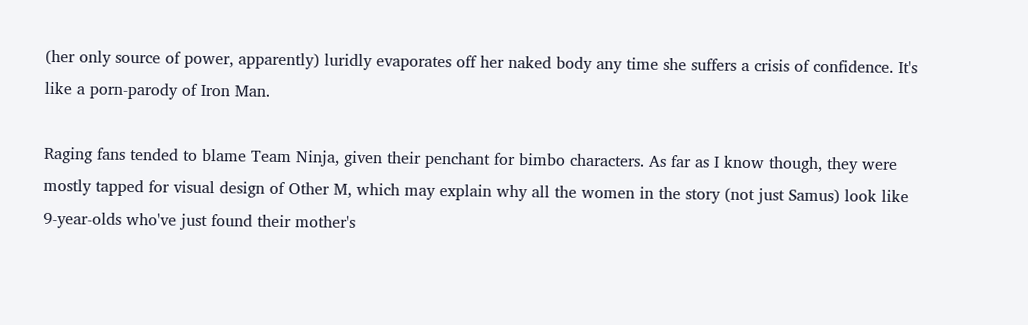(her only source of power, apparently) luridly evaporates off her naked body any time she suffers a crisis of confidence. It's like a porn-parody of Iron Man.

Raging fans tended to blame Team Ninja, given their penchant for bimbo characters. As far as I know though, they were mostly tapped for visual design of Other M, which may explain why all the women in the story (not just Samus) look like 9-year-olds who've just found their mother's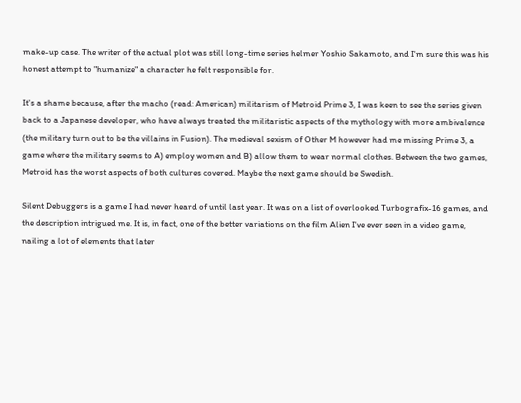make-up case. The writer of the actual plot was still long-time series helmer Yoshio Sakamoto, and I'm sure this was his honest attempt to "humanize" a character he felt responsible for.

It's a shame because, after the macho (read: American) militarism of Metroid Prime 3, I was keen to see the series given back to a Japanese developer, who have always treated the militaristic aspects of the mythology with more ambivalence (the military turn out to be the villains in Fusion). The medieval sexism of Other M however had me missing Prime 3, a game where the military seems to A) employ women and B) allow them to wear normal clothes. Between the two games, Metroid has the worst aspects of both cultures covered. Maybe the next game should be Swedish.

Silent Debuggers is a game I had never heard of until last year. It was on a list of overlooked Turbografix-16 games, and the description intrigued me. It is, in fact, one of the better variations on the film Alien I've ever seen in a video game, nailing a lot of elements that later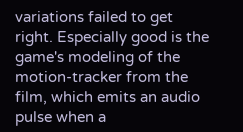variations failed to get right. Especially good is the game's modeling of the motion-tracker from the film, which emits an audio pulse when a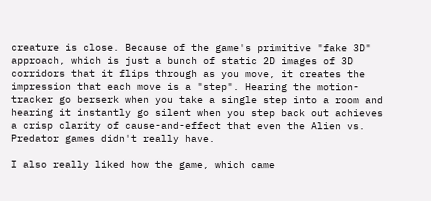creature is close. Because of the game's primitive "fake 3D" approach, which is just a bunch of static 2D images of 3D corridors that it flips through as you move, it creates the impression that each move is a "step". Hearing the motion-tracker go berserk when you take a single step into a room and hearing it instantly go silent when you step back out achieves a crisp clarity of cause-and-effect that even the Alien vs. Predator games didn't really have.

I also really liked how the game, which came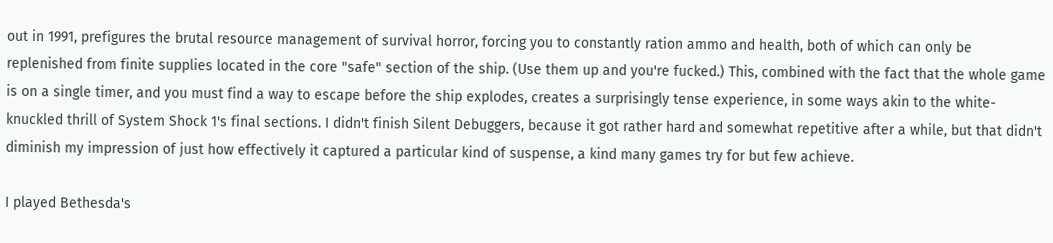out in 1991, prefigures the brutal resource management of survival horror, forcing you to constantly ration ammo and health, both of which can only be replenished from finite supplies located in the core "safe" section of the ship. (Use them up and you're fucked.) This, combined with the fact that the whole game is on a single timer, and you must find a way to escape before the ship explodes, creates a surprisingly tense experience, in some ways akin to the white-knuckled thrill of System Shock 1's final sections. I didn't finish Silent Debuggers, because it got rather hard and somewhat repetitive after a while, but that didn't diminish my impression of just how effectively it captured a particular kind of suspense, a kind many games try for but few achieve.

I played Bethesda's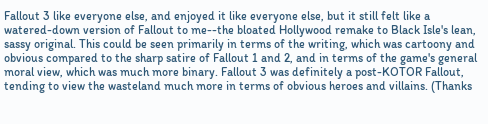Fallout 3 like everyone else, and enjoyed it like everyone else, but it still felt like a watered-down version of Fallout to me--the bloated Hollywood remake to Black Isle's lean, sassy original. This could be seen primarily in terms of the writing, which was cartoony and obvious compared to the sharp satire of Fallout 1 and 2, and in terms of the game's general moral view, which was much more binary. Fallout 3 was definitely a post-KOTOR Fallout, tending to view the wasteland much more in terms of obvious heroes and villains. (Thanks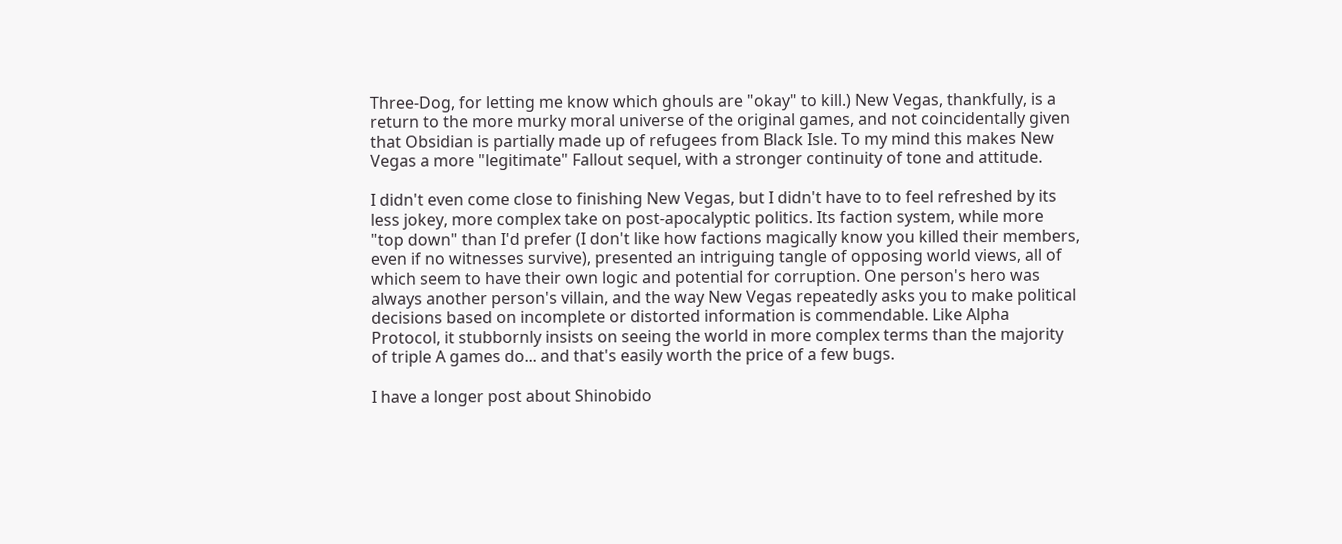Three-Dog, for letting me know which ghouls are "okay" to kill.) New Vegas, thankfully, is a return to the more murky moral universe of the original games, and not coincidentally given that Obsidian is partially made up of refugees from Black Isle. To my mind this makes New Vegas a more "legitimate" Fallout sequel, with a stronger continuity of tone and attitude.

I didn't even come close to finishing New Vegas, but I didn't have to to feel refreshed by its less jokey, more complex take on post-apocalyptic politics. Its faction system, while more "top down" than I'd prefer (I don't like how factions magically know you killed their members, even if no witnesses survive), presented an intriguing tangle of opposing world views, all of which seem to have their own logic and potential for corruption. One person's hero was always another person's villain, and the way New Vegas repeatedly asks you to make political decisions based on incomplete or distorted information is commendable. Like Alpha Protocol, it stubbornly insists on seeing the world in more complex terms than the majority of triple A games do... and that's easily worth the price of a few bugs.

I have a longer post about Shinobido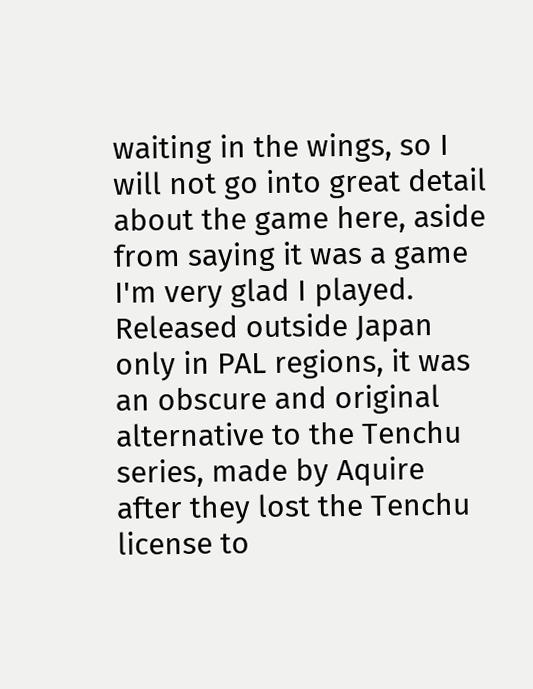waiting in the wings, so I will not go into great detail about the game here, aside from saying it was a game I'm very glad I played. Released outside Japan only in PAL regions, it was an obscure and original alternative to the Tenchu series, made by Aquire after they lost the Tenchu license to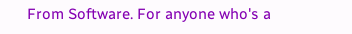From Software. For anyone who's a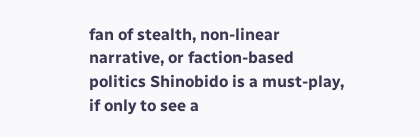fan of stealth, non-linear narrative, or faction-based politics Shinobido is a must-play, if only to see a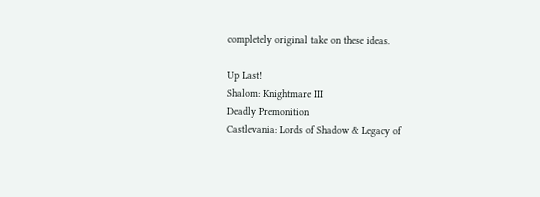completely original take on these ideas.

Up Last!
Shalom: Knightmare III
Deadly Premonition
Castlevania: Lords of Shadow & Legacy of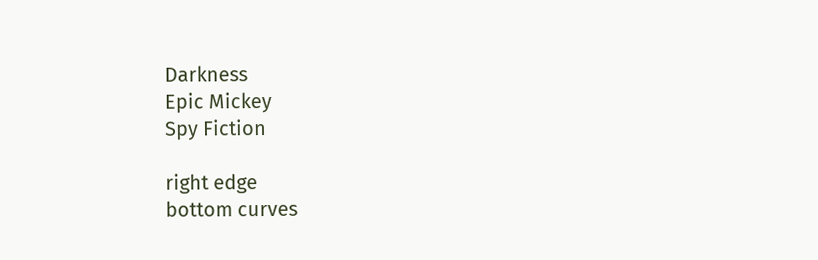Darkness
Epic Mickey
Spy Fiction

right edge
bottom curves